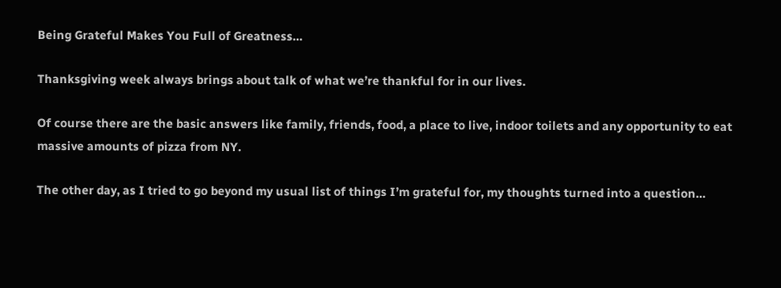Being Grateful Makes You Full of Greatness…

Thanksgiving week always brings about talk of what we’re thankful for in our lives.

Of course there are the basic answers like family, friends, food, a place to live, indoor toilets and any opportunity to eat massive amounts of pizza from NY.

The other day, as I tried to go beyond my usual list of things I’m grateful for, my thoughts turned into a question…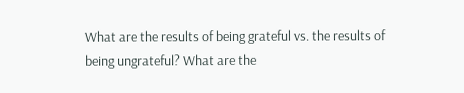What are the results of being grateful vs. the results of being ungrateful? What are the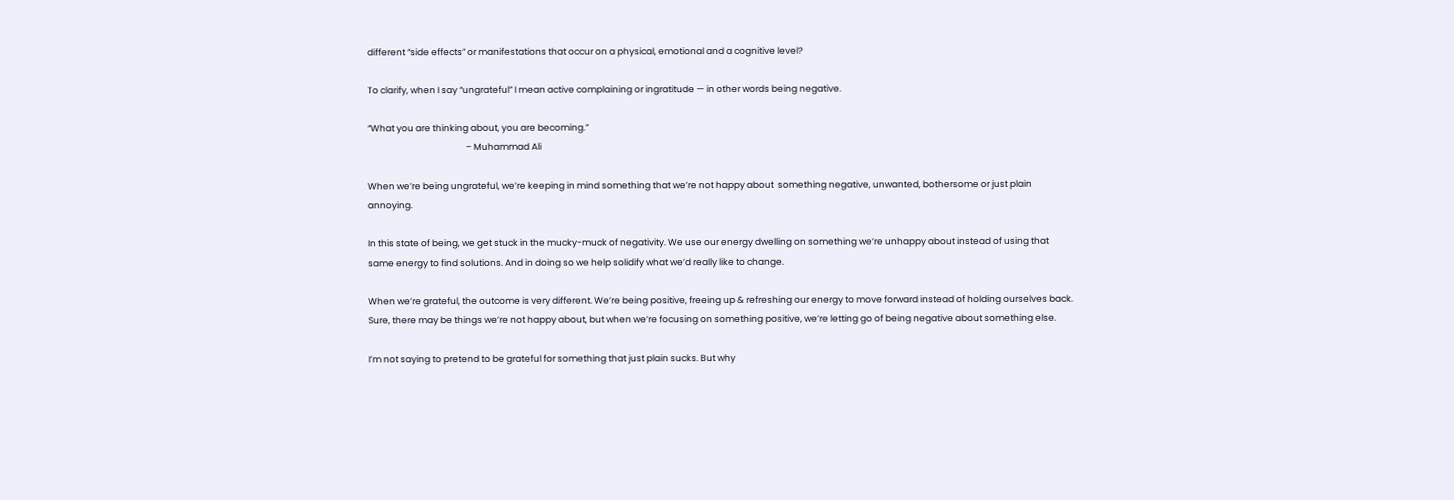different “side effects” or manifestations that occur on a physical, emotional and a cognitive level?

To clarify, when I say “ungrateful” I mean active complaining or ingratitude — in other words being negative.

“What you are thinking about, you are becoming.”
                                                 – Muhammad Ali

When we’re being ungrateful, we’re keeping in mind something that we’re not happy about  something negative, unwanted, bothersome or just plain annoying.

In this state of being, we get stuck in the mucky-muck of negativity. We use our energy dwelling on something we’re unhappy about instead of using that same energy to find solutions. And in doing so we help solidify what we’d really like to change.

When we’re grateful, the outcome is very different. We’re being positive, freeing up & refreshing our energy to move forward instead of holding ourselves back. Sure, there may be things we’re not happy about, but when we’re focusing on something positive, we’re letting go of being negative about something else.

I’m not saying to pretend to be grateful for something that just plain sucks. But why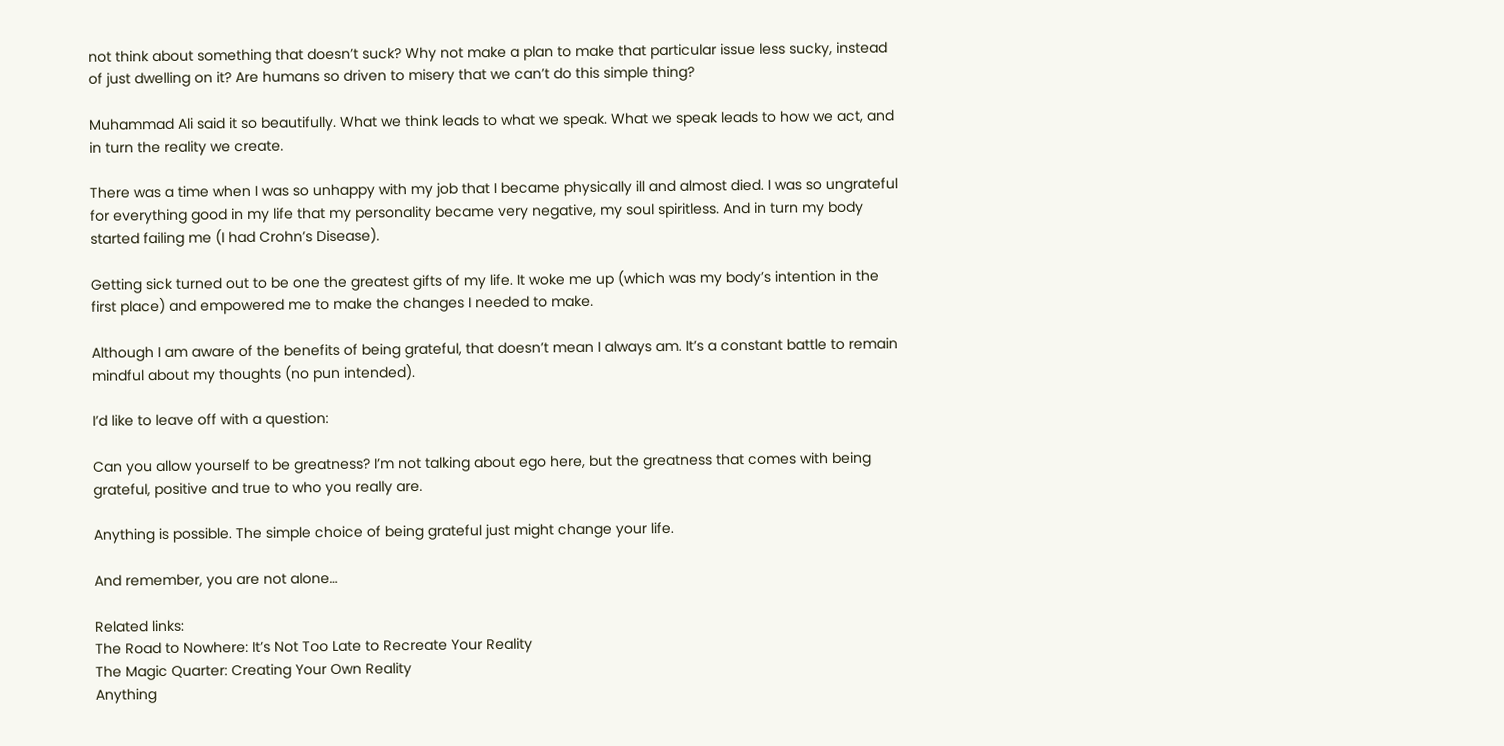not think about something that doesn’t suck? Why not make a plan to make that particular issue less sucky, instead of just dwelling on it? Are humans so driven to misery that we can’t do this simple thing?

Muhammad Ali said it so beautifully. What we think leads to what we speak. What we speak leads to how we act, and in turn the reality we create.

There was a time when I was so unhappy with my job that I became physically ill and almost died. I was so ungrateful for everything good in my life that my personality became very negative, my soul spiritless. And in turn my body started failing me (I had Crohn’s Disease).

Getting sick turned out to be one the greatest gifts of my life. It woke me up (which was my body’s intention in the first place) and empowered me to make the changes I needed to make.

Although I am aware of the benefits of being grateful, that doesn’t mean I always am. It’s a constant battle to remain mindful about my thoughts (no pun intended).

I’d like to leave off with a question:

Can you allow yourself to be greatness? I’m not talking about ego here, but the greatness that comes with being grateful, positive and true to who you really are.

Anything is possible. The simple choice of being grateful just might change your life.

And remember, you are not alone…

Related links:
The Road to Nowhere: It’s Not Too Late to Recreate Your Reality
The Magic Quarter: Creating Your Own Reality
Anything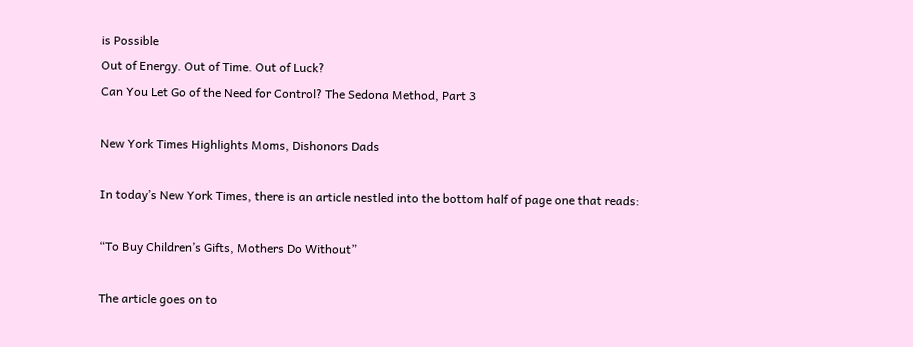is Possible
Out of Energy. Out of Time. Out of Luck?
Can You Let Go of the Need for Control? The Sedona Method, Part 3

New York Times Highlights Moms, Dishonors Dads

In today’s New York Times, there is an article nestled into the bottom half of page one that reads:

“To Buy Children’s Gifts, Mothers Do Without”

The article goes on to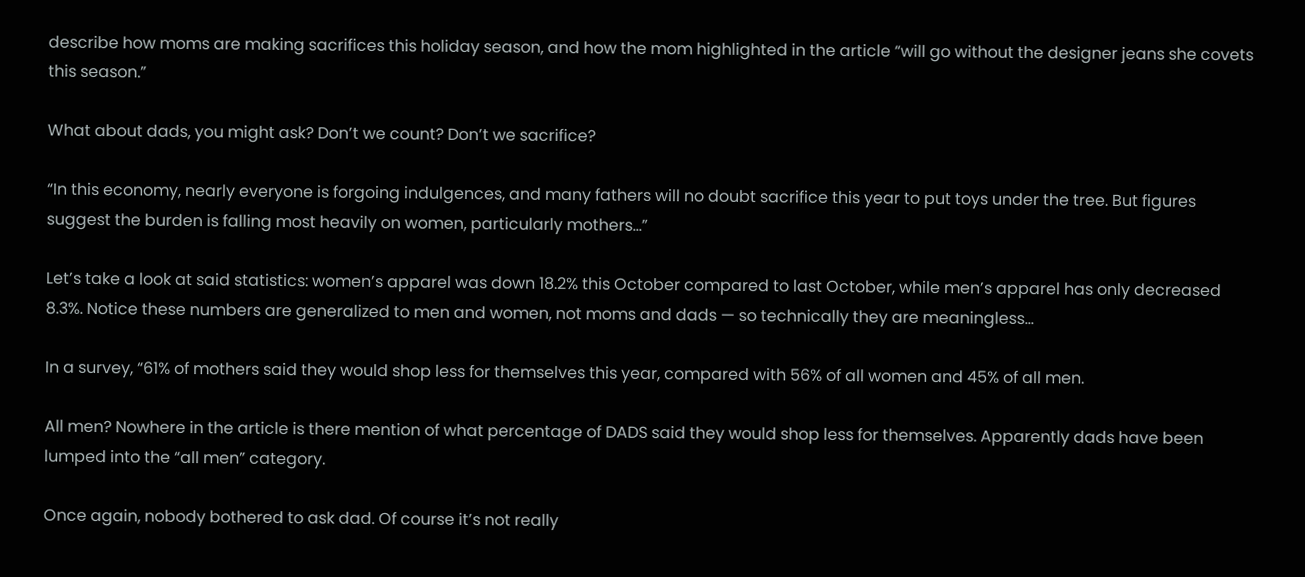describe how moms are making sacrifices this holiday season, and how the mom highlighted in the article “will go without the designer jeans she covets this season.”

What about dads, you might ask? Don’t we count? Don’t we sacrifice?

“In this economy, nearly everyone is forgoing indulgences, and many fathers will no doubt sacrifice this year to put toys under the tree. But figures suggest the burden is falling most heavily on women, particularly mothers…”

Let’s take a look at said statistics: women’s apparel was down 18.2% this October compared to last October, while men’s apparel has only decreased 8.3%. Notice these numbers are generalized to men and women, not moms and dads — so technically they are meaningless…

In a survey, “61% of mothers said they would shop less for themselves this year, compared with 56% of all women and 45% of all men.

All men? Nowhere in the article is there mention of what percentage of DADS said they would shop less for themselves. Apparently dads have been lumped into the “all men” category.

Once again, nobody bothered to ask dad. Of course it’s not really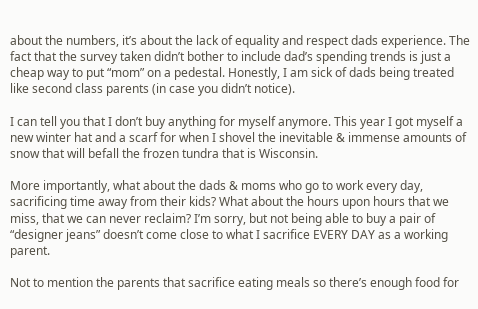about the numbers, it’s about the lack of equality and respect dads experience. The fact that the survey taken didn’t bother to include dad’s spending trends is just a cheap way to put “mom” on a pedestal. Honestly, I am sick of dads being treated like second class parents (in case you didn’t notice).

I can tell you that I don’t buy anything for myself anymore. This year I got myself a new winter hat and a scarf for when I shovel the inevitable & immense amounts of snow that will befall the frozen tundra that is Wisconsin.

More importantly, what about the dads & moms who go to work every day, sacrificing time away from their kids? What about the hours upon hours that we miss, that we can never reclaim? I’m sorry, but not being able to buy a pair of “designer jeans” doesn’t come close to what I sacrifice EVERY DAY as a working parent.

Not to mention the parents that sacrifice eating meals so there’s enough food for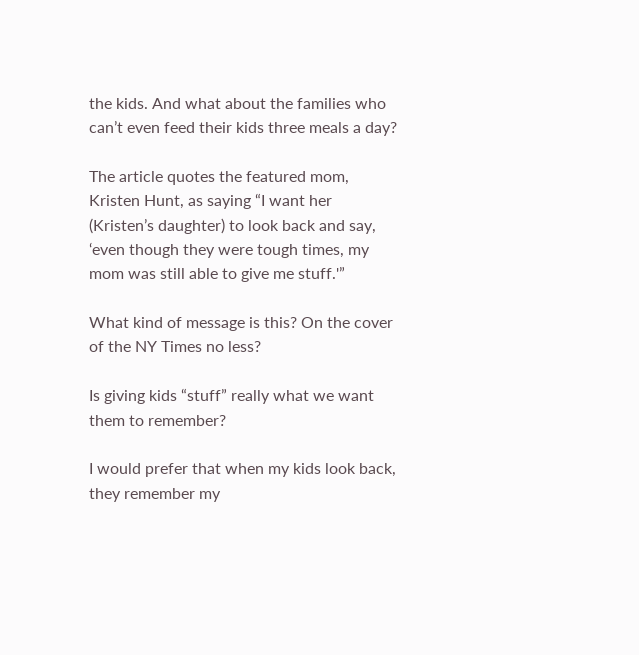the kids. And what about the families who can’t even feed their kids three meals a day?

The article quotes the featured mom, Kristen Hunt, as saying “I want her (Kristen’s daughter) to look back and say, ‘even though they were tough times, my mom was still able to give me stuff.'”

What kind of message is this? On the cover of the NY Times no less?

Is giving kids “stuff” really what we want them to remember?

I would prefer that when my kids look back, they remember my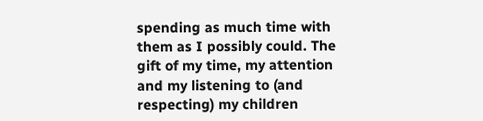spending as much time with them as I possibly could. The gift of my time, my attention and my listening to (and respecting) my children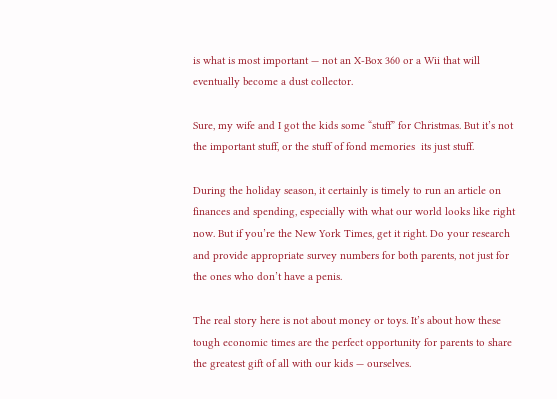is what is most important — not an X-Box 360 or a Wii that will eventually become a dust collector.

Sure, my wife and I got the kids some “stuff” for Christmas. But it’s not the important stuff, or the stuff of fond memories  its just stuff.

During the holiday season, it certainly is timely to run an article on finances and spending, especially with what our world looks like right now. But if you’re the New York Times, get it right. Do your research and provide appropriate survey numbers for both parents, not just for the ones who don’t have a penis.

The real story here is not about money or toys. It’s about how these tough economic times are the perfect opportunity for parents to share the greatest gift of all with our kids — ourselves.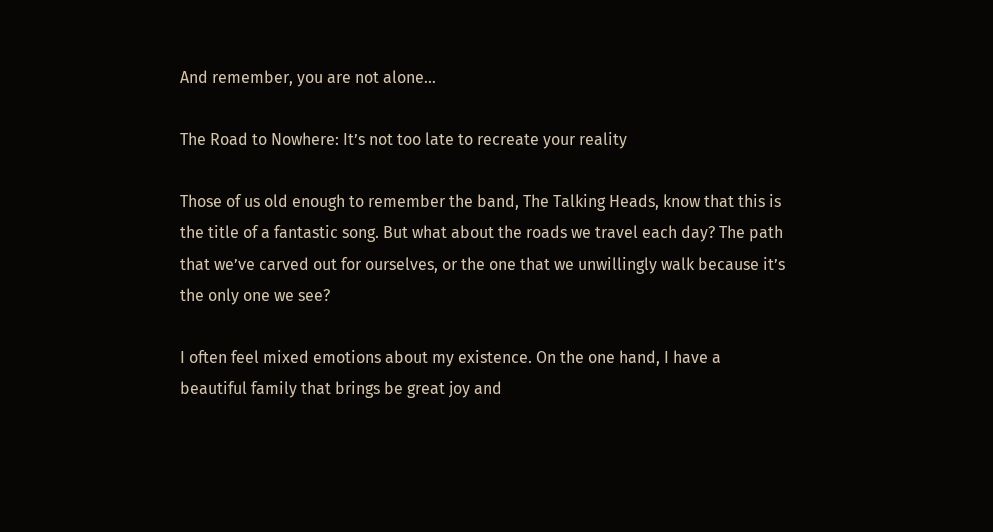And remember, you are not alone…

The Road to Nowhere: It’s not too late to recreate your reality

Those of us old enough to remember the band, The Talking Heads, know that this is the title of a fantastic song. But what about the roads we travel each day? The path that we’ve carved out for ourselves, or the one that we unwillingly walk because it’s the only one we see?

I often feel mixed emotions about my existence. On the one hand, I have a beautiful family that brings be great joy and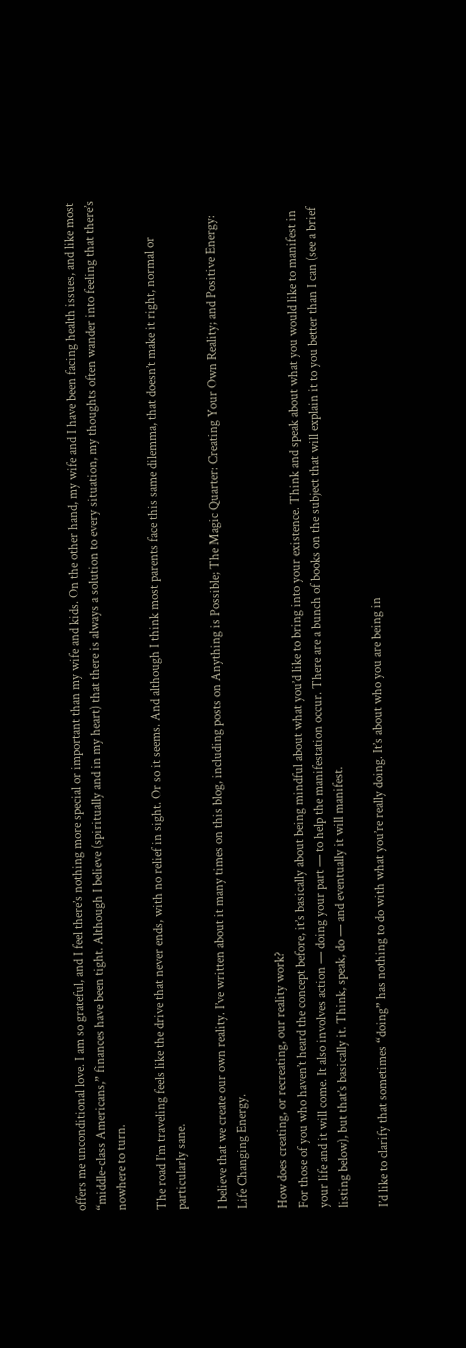offers me unconditional love. I am so grateful, and I feel there’s nothing more special or important than my wife and kids. On the other hand, my wife and I have been facing health issues, and like most “middle-class Americans,” finances have been tight. Although I believe (spiritually and in my heart) that there is always a solution to every situation, my thoughts often wander into feeling that there’s nowhere to turn.

The road I’m traveling feels like the drive that never ends, with no relief in sight. Or so it seems. And although I think most parents face this same dilemma, that doesn’t make it right, normal or particularly sane.

I believe that we create our own reality. I’ve written about it many times on this blog, including posts on Anything is Possible; The Magic Quarter: Creating Your Own Reality; and Positive Energy: Life Changing Energy.

How does creating, or recreating, our reality work?
For those of you who haven’t heard the concept before, it’s basically about being mindful about what you’d like to bring into your existence. Think and speak about what you would like to manifest in your life and it will come. It also involves action — doing your part — to help the manifestation occur. There are a bunch of books on the subject that will explain it to you better than I can (see a brief listing below), but that’s basically it. Think, speak, do — and eventually it will manifest.

I’d like to clarify that sometimes “doing” has nothing to do with what you’re really doing. It’s about who you are being in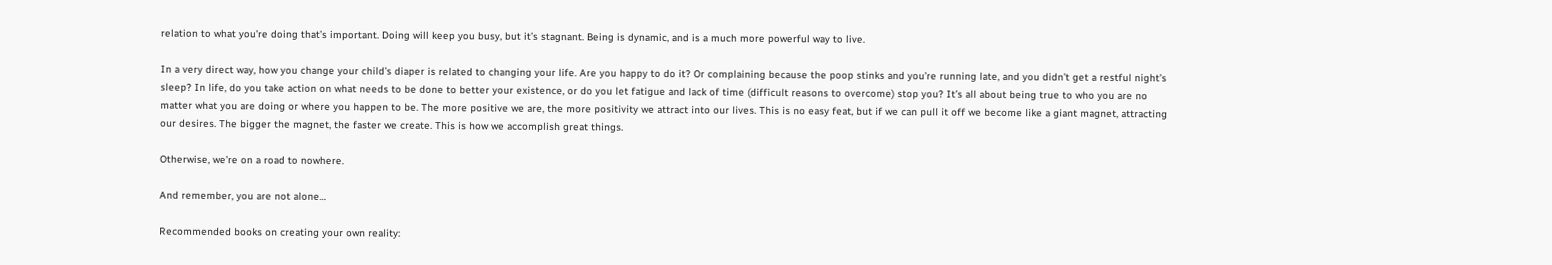relation to what you’re doing that’s important. Doing will keep you busy, but it’s stagnant. Being is dynamic, and is a much more powerful way to live.

In a very direct way, how you change your child’s diaper is related to changing your life. Are you happy to do it? Or complaining because the poop stinks and you’re running late, and you didn’t get a restful night’s sleep? In life, do you take action on what needs to be done to better your existence, or do you let fatigue and lack of time (difficult reasons to overcome) stop you? It’s all about being true to who you are no matter what you are doing or where you happen to be. The more positive we are, the more positivity we attract into our lives. This is no easy feat, but if we can pull it off we become like a giant magnet, attracting our desires. The bigger the magnet, the faster we create. This is how we accomplish great things.

Otherwise, we’re on a road to nowhere.

And remember, you are not alone…

Recommended books on creating your own reality: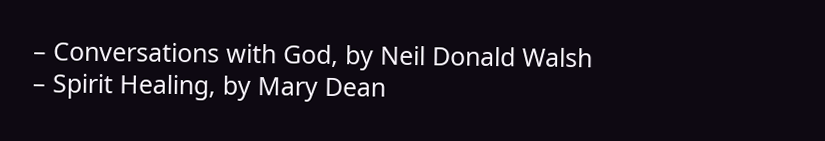– Conversations with God, by Neil Donald Walsh
– Spirit Healing, by Mary Dean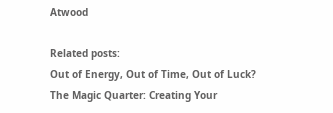Atwood

Related posts:
Out of Energy, Out of Time, Out of Luck?
The Magic Quarter: Creating Your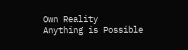Own Reality
Anything is Possible